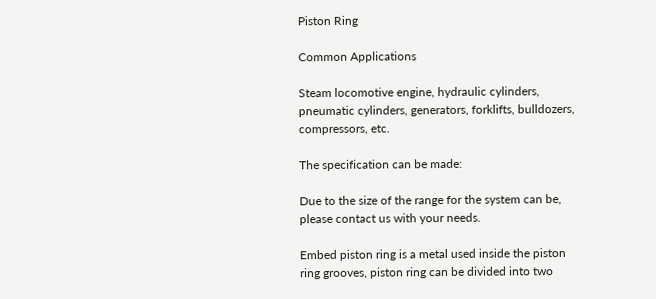Piston Ring

Common Applications

Steam locomotive engine, hydraulic cylinders, pneumatic cylinders, generators, forklifts, bulldozers, compressors, etc.

The specification can be made:

Due to the size of the range for the system can be, please contact us with your needs.

Embed piston ring is a metal used inside the piston ring grooves, piston ring can be divided into two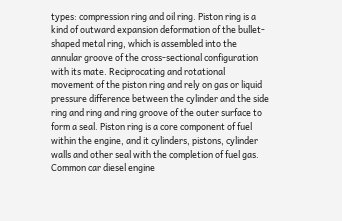types: compression ring and oil ring. Piston ring is a kind of outward expansion deformation of the bullet-shaped metal ring, which is assembled into the annular groove of the cross-sectional configuration with its mate. Reciprocating and rotational movement of the piston ring and rely on gas or liquid pressure difference between the cylinder and the side ring and ring and ring groove of the outer surface to form a seal. Piston ring is a core component of fuel within the engine, and it cylinders, pistons, cylinder walls and other seal with the completion of fuel gas. Common car diesel engine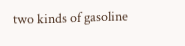two kinds of gasoline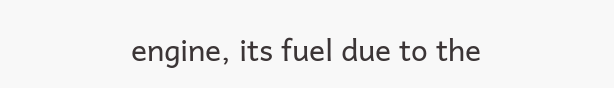engine, its fuel due to the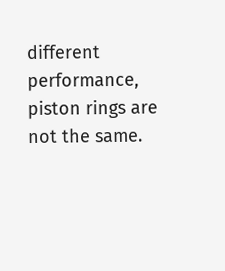different performance, piston rings are not the same.